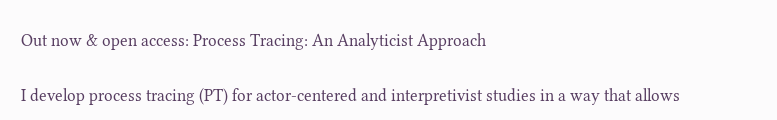Out now & open access: Process Tracing: An Analyticist Approach

I develop process tracing (PT) for actor-centered and interpretivist studies in a way that allows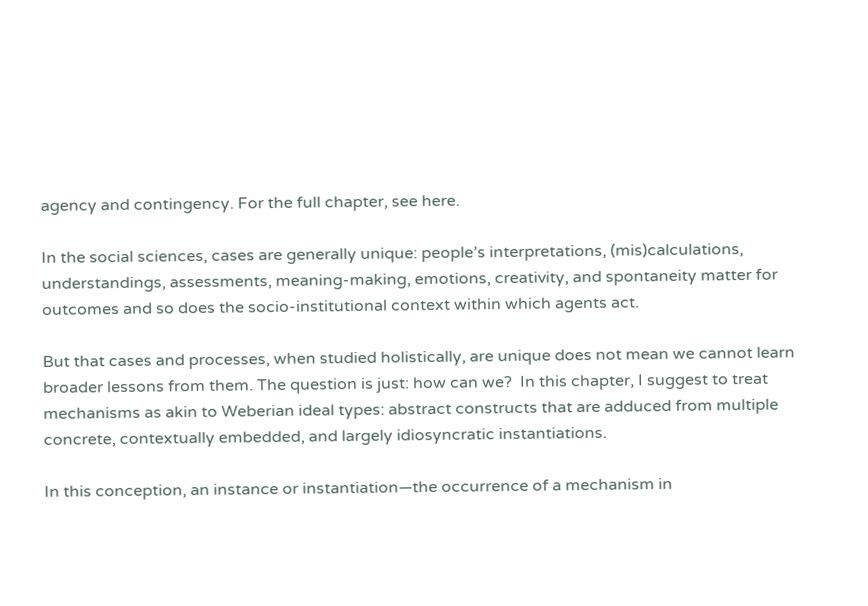agency and contingency. For the full chapter, see here.

In the social sciences, cases are generally unique: people’s interpretations, (mis)calculations, understandings, assessments, meaning-making, emotions, creativity, and spontaneity matter for outcomes and so does the socio-institutional context within which agents act.

But that cases and processes, when studied holistically, are unique does not mean we cannot learn broader lessons from them. The question is just: how can we?  In this chapter, I suggest to treat mechanisms as akin to Weberian ideal types: abstract constructs that are adduced from multiple concrete, contextually embedded, and largely idiosyncratic instantiations.

In this conception, an instance or instantiation—the occurrence of a mechanism in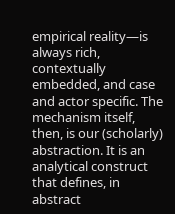empirical reality—is always rich, contextually embedded, and case and actor specific. The mechanism itself, then, is our (scholarly) abstraction. It is an analytical construct that defines, in abstract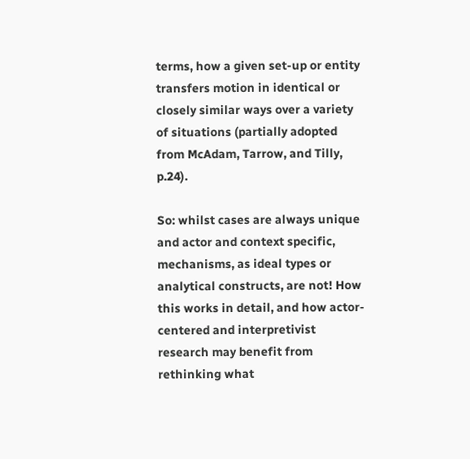terms, how a given set-up or entity transfers motion in identical or closely similar ways over a variety of situations (partially adopted from McAdam, Tarrow, and Tilly, p.24).

So: whilst cases are always unique and actor and context specific, mechanisms, as ideal types or analytical constructs, are not! How this works in detail, and how actor-centered and interpretivist research may benefit from rethinking what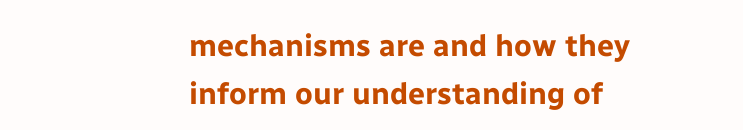mechanisms are and how they inform our understanding of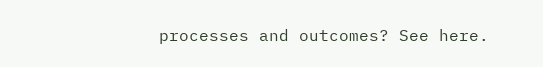processes and outcomes? See here.